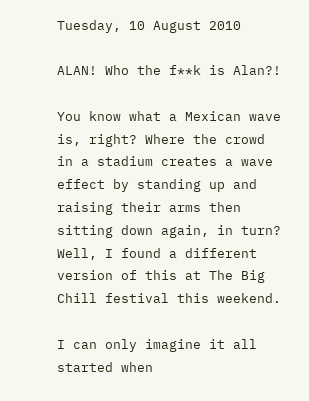Tuesday, 10 August 2010

ALAN! Who the f**k is Alan?!

You know what a Mexican wave is, right? Where the crowd in a stadium creates a wave effect by standing up and raising their arms then sitting down again, in turn? Well, I found a different version of this at The Big Chill festival this weekend.

I can only imagine it all started when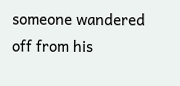someone wandered off from his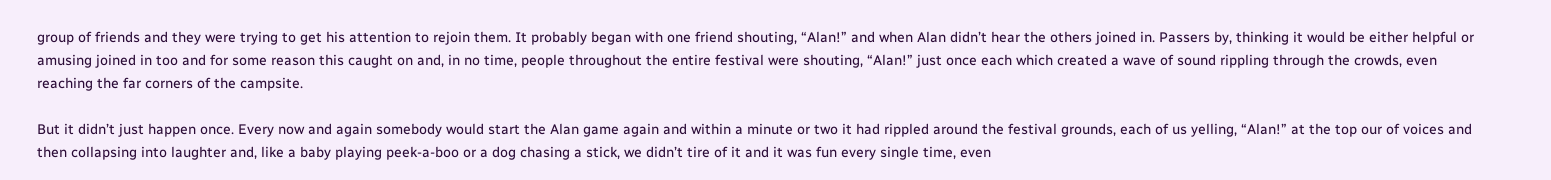group of friends and they were trying to get his attention to rejoin them. It probably began with one friend shouting, “Alan!” and when Alan didn’t hear the others joined in. Passers by, thinking it would be either helpful or amusing joined in too and for some reason this caught on and, in no time, people throughout the entire festival were shouting, “Alan!” just once each which created a wave of sound rippling through the crowds, even reaching the far corners of the campsite.

But it didn’t just happen once. Every now and again somebody would start the Alan game again and within a minute or two it had rippled around the festival grounds, each of us yelling, “Alan!” at the top our of voices and then collapsing into laughter and, like a baby playing peek-a-boo or a dog chasing a stick, we didn’t tire of it and it was fun every single time, even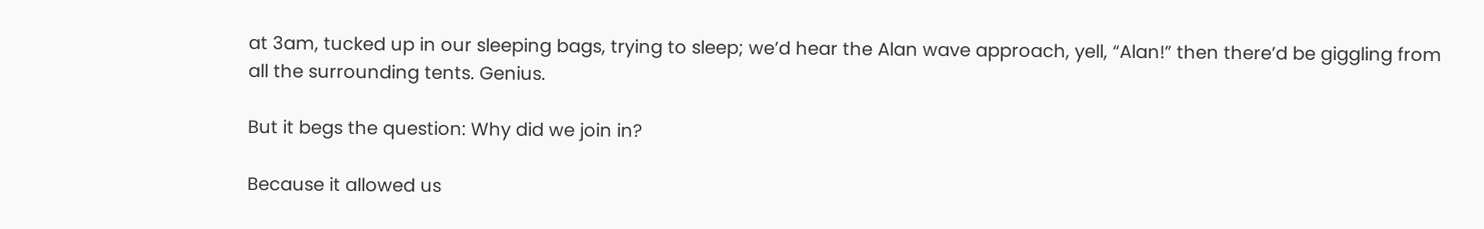at 3am, tucked up in our sleeping bags, trying to sleep; we’d hear the Alan wave approach, yell, “Alan!” then there’d be giggling from all the surrounding tents. Genius.

But it begs the question: Why did we join in?

Because it allowed us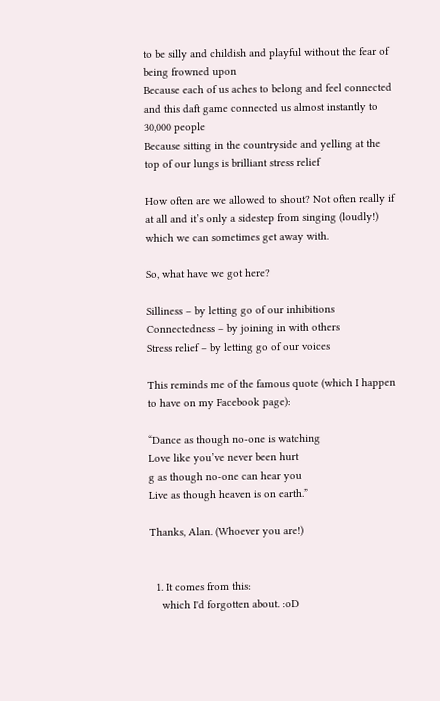to be silly and childish and playful without the fear of being frowned upon
Because each of us aches to belong and feel connected and this daft game connected us almost instantly to 30,000 people
Because sitting in the countryside and yelling at the top of our lungs is brilliant stress relief

How often are we allowed to shout? Not often really if at all and it’s only a sidestep from singing (loudly!) which we can sometimes get away with.

So, what have we got here?

Silliness – by letting go of our inhibitions
Connectedness – by joining in with others
Stress relief – by letting go of our voices

This reminds me of the famous quote (which I happen to have on my Facebook page):

“Dance as though no-one is watching
Love like you’ve never been hurt
g as though no-one can hear you
Live as though heaven is on earth.”

Thanks, Alan. (Whoever you are!)


  1. It comes from this:
    which I'd forgotten about. :oD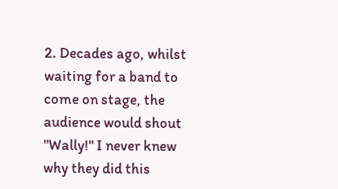2. Decades ago, whilst waiting for a band to come on stage, the audience would shout "Wally!" I never knew why they did this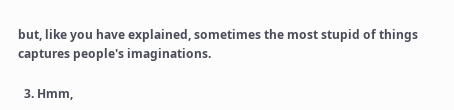but, like you have explained, sometimes the most stupid of things captures people's imaginations.

  3. Hmm,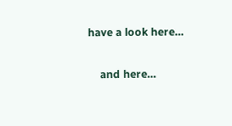have a look here...


    and here...